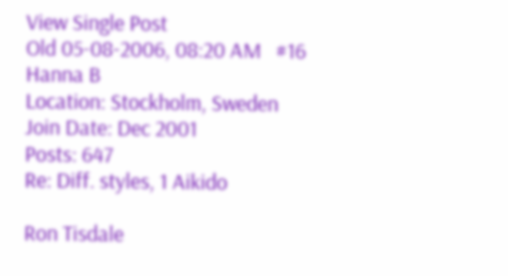View Single Post
Old 05-08-2006, 08:20 AM   #16
Hanna B
Location: Stockholm, Sweden
Join Date: Dec 2001
Posts: 647
Re: Diff. styles, 1 Aikido

Ron Tisdale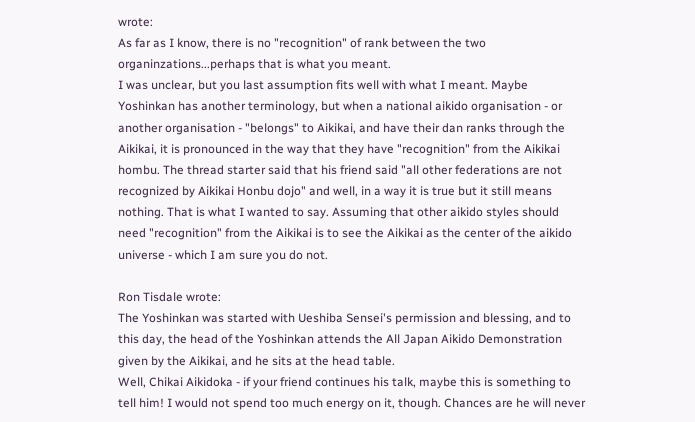wrote:
As far as I know, there is no "recognition" of rank between the two organinzations...perhaps that is what you meant.
I was unclear, but you last assumption fits well with what I meant. Maybe Yoshinkan has another terminology, but when a national aikido organisation - or another organisation - "belongs" to Aikikai, and have their dan ranks through the Aikikai, it is pronounced in the way that they have "recognition" from the Aikikai hombu. The thread starter said that his friend said "all other federations are not recognized by Aikikai Honbu dojo" and well, in a way it is true but it still means nothing. That is what I wanted to say. Assuming that other aikido styles should need "recognition" from the Aikikai is to see the Aikikai as the center of the aikido universe - which I am sure you do not.

Ron Tisdale wrote:
The Yoshinkan was started with Ueshiba Sensei's permission and blessing, and to this day, the head of the Yoshinkan attends the All Japan Aikido Demonstration given by the Aikikai, and he sits at the head table.
Well, Chikai Aikidoka - if your friend continues his talk, maybe this is something to tell him! I would not spend too much energy on it, though. Chances are he will never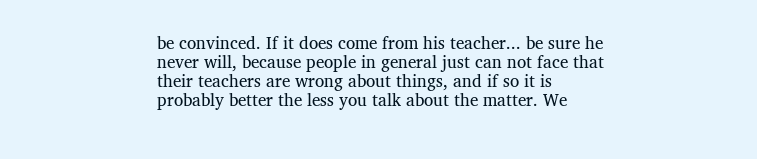be convinced. If it does come from his teacher... be sure he never will, because people in general just can not face that their teachers are wrong about things, and if so it is probably better the less you talk about the matter. We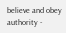believe and obey authority -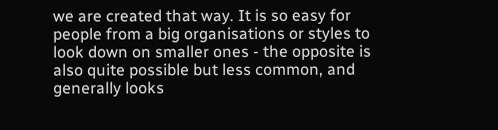we are created that way. It is so easy for people from a big organisations or styles to look down on smaller ones - the opposite is also quite possible but less common, and generally looks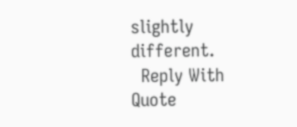slightly different.
  Reply With Quote